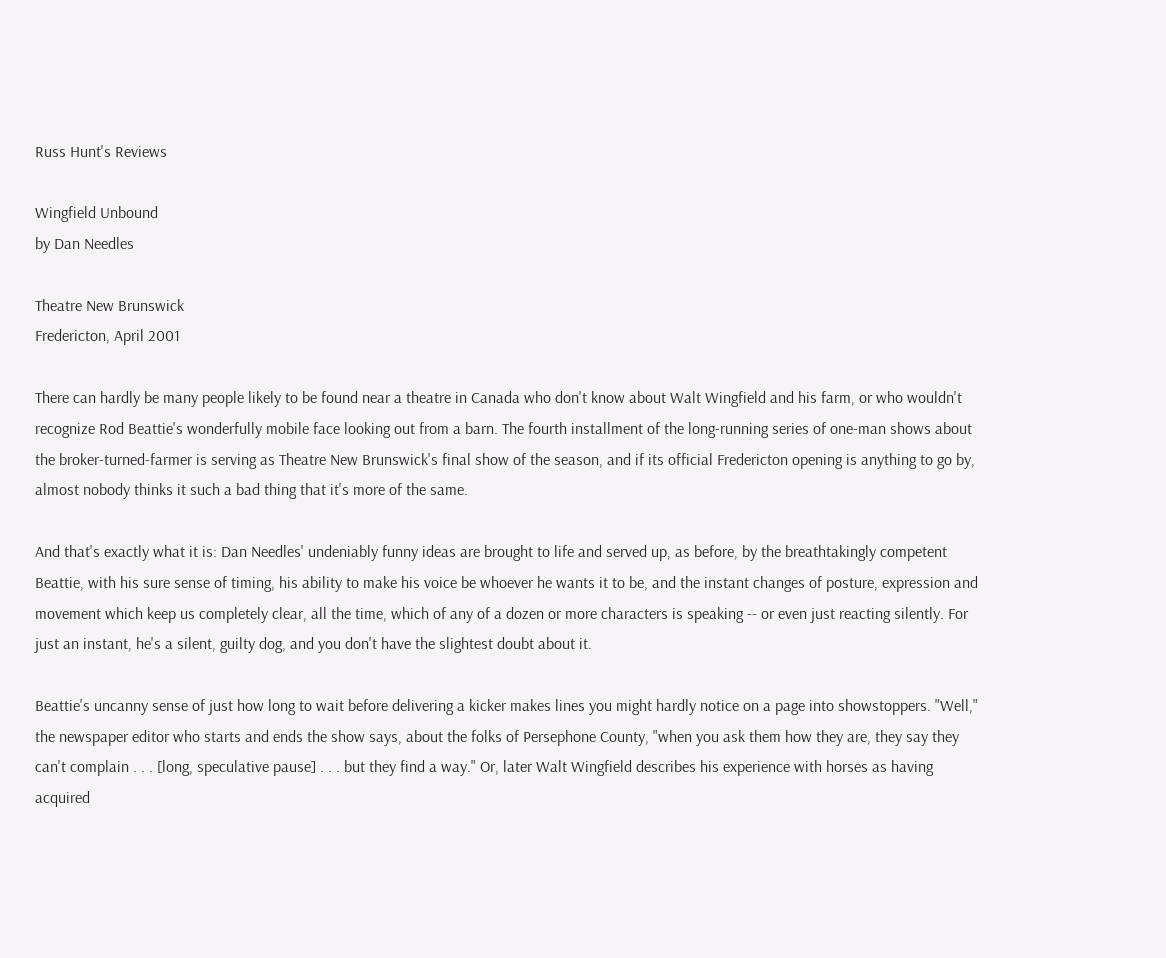Russ Hunt's Reviews

Wingfield Unbound
by Dan Needles

Theatre New Brunswick
Fredericton, April 2001

There can hardly be many people likely to be found near a theatre in Canada who don't know about Walt Wingfield and his farm, or who wouldn't recognize Rod Beattie's wonderfully mobile face looking out from a barn. The fourth installment of the long-running series of one-man shows about the broker-turned-farmer is serving as Theatre New Brunswick's final show of the season, and if its official Fredericton opening is anything to go by, almost nobody thinks it such a bad thing that it's more of the same.

And that's exactly what it is: Dan Needles' undeniably funny ideas are brought to life and served up, as before, by the breathtakingly competent Beattie, with his sure sense of timing, his ability to make his voice be whoever he wants it to be, and the instant changes of posture, expression and movement which keep us completely clear, all the time, which of any of a dozen or more characters is speaking -- or even just reacting silently. For just an instant, he's a silent, guilty dog, and you don't have the slightest doubt about it.

Beattie's uncanny sense of just how long to wait before delivering a kicker makes lines you might hardly notice on a page into showstoppers. "Well," the newspaper editor who starts and ends the show says, about the folks of Persephone County, "when you ask them how they are, they say they can't complain . . . [long, speculative pause] . . . but they find a way." Or, later Walt Wingfield describes his experience with horses as having acquired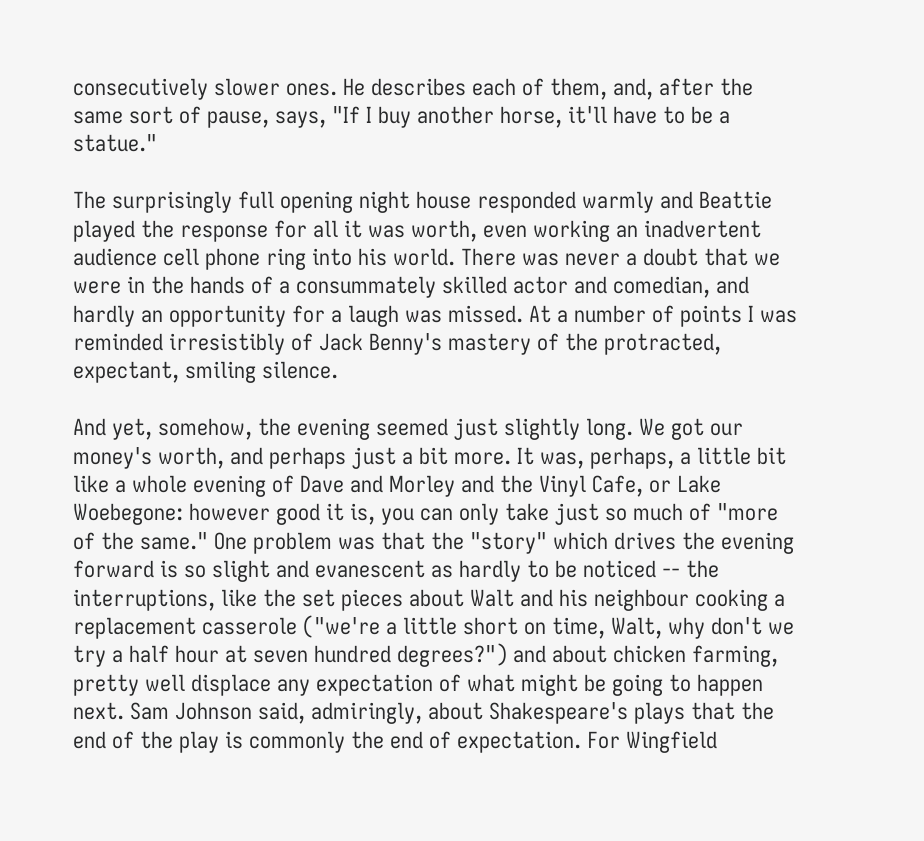consecutively slower ones. He describes each of them, and, after the same sort of pause, says, "If I buy another horse, it'll have to be a statue."

The surprisingly full opening night house responded warmly and Beattie played the response for all it was worth, even working an inadvertent audience cell phone ring into his world. There was never a doubt that we were in the hands of a consummately skilled actor and comedian, and hardly an opportunity for a laugh was missed. At a number of points I was reminded irresistibly of Jack Benny's mastery of the protracted, expectant, smiling silence.

And yet, somehow, the evening seemed just slightly long. We got our money's worth, and perhaps just a bit more. It was, perhaps, a little bit like a whole evening of Dave and Morley and the Vinyl Cafe, or Lake Woebegone: however good it is, you can only take just so much of "more of the same." One problem was that the "story" which drives the evening forward is so slight and evanescent as hardly to be noticed -- the interruptions, like the set pieces about Walt and his neighbour cooking a replacement casserole ("we're a little short on time, Walt, why don't we try a half hour at seven hundred degrees?") and about chicken farming, pretty well displace any expectation of what might be going to happen next. Sam Johnson said, admiringly, about Shakespeare's plays that the end of the play is commonly the end of expectation. For Wingfield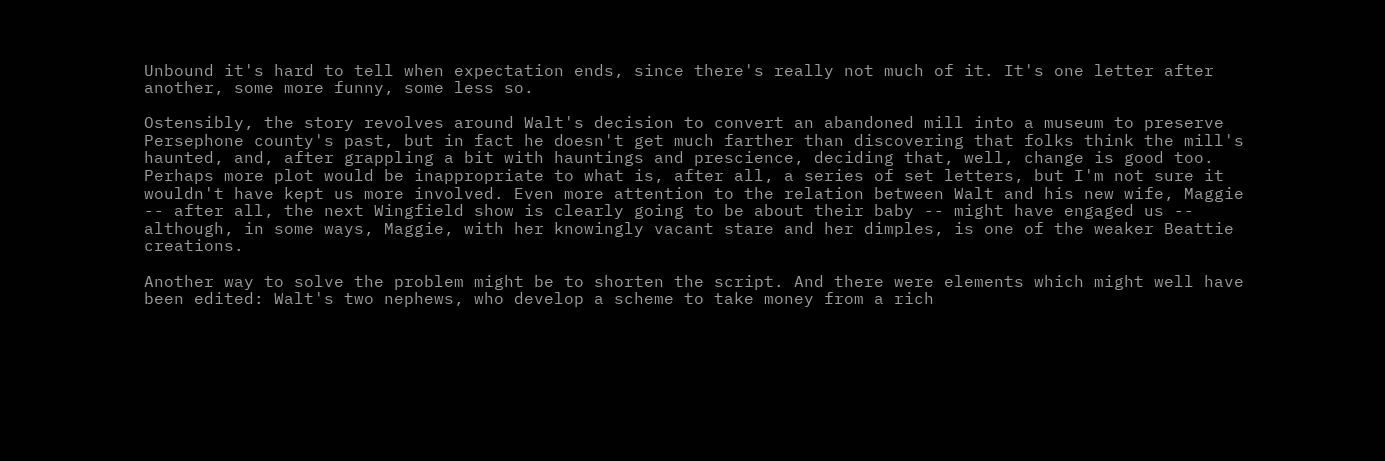Unbound it's hard to tell when expectation ends, since there's really not much of it. It's one letter after another, some more funny, some less so.

Ostensibly, the story revolves around Walt's decision to convert an abandoned mill into a museum to preserve Persephone county's past, but in fact he doesn't get much farther than discovering that folks think the mill's haunted, and, after grappling a bit with hauntings and prescience, deciding that, well, change is good too. Perhaps more plot would be inappropriate to what is, after all, a series of set letters, but I'm not sure it wouldn't have kept us more involved. Even more attention to the relation between Walt and his new wife, Maggie -- after all, the next Wingfield show is clearly going to be about their baby -- might have engaged us -- although, in some ways, Maggie, with her knowingly vacant stare and her dimples, is one of the weaker Beattie creations.

Another way to solve the problem might be to shorten the script. And there were elements which might well have been edited: Walt's two nephews, who develop a scheme to take money from a rich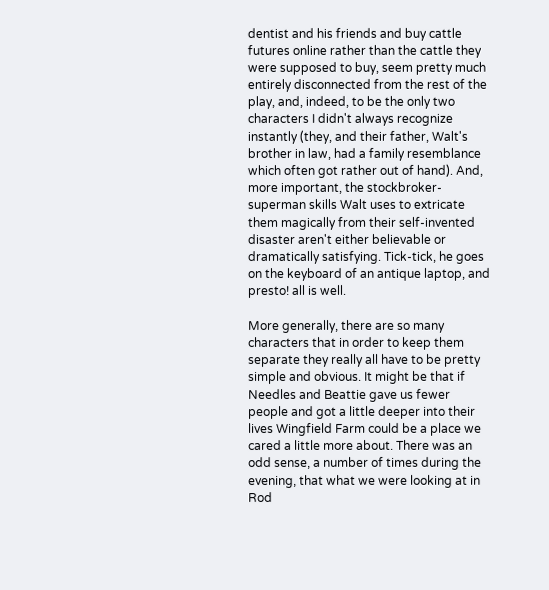dentist and his friends and buy cattle futures online rather than the cattle they were supposed to buy, seem pretty much entirely disconnected from the rest of the play, and, indeed, to be the only two characters I didn't always recognize instantly (they, and their father, Walt's brother in law, had a family resemblance which often got rather out of hand). And, more important, the stockbroker-superman skills Walt uses to extricate them magically from their self-invented disaster aren't either believable or dramatically satisfying. Tick-tick, he goes on the keyboard of an antique laptop, and presto! all is well.

More generally, there are so many characters that in order to keep them separate they really all have to be pretty simple and obvious. It might be that if Needles and Beattie gave us fewer people and got a little deeper into their lives Wingfield Farm could be a place we cared a little more about. There was an odd sense, a number of times during the evening, that what we were looking at in Rod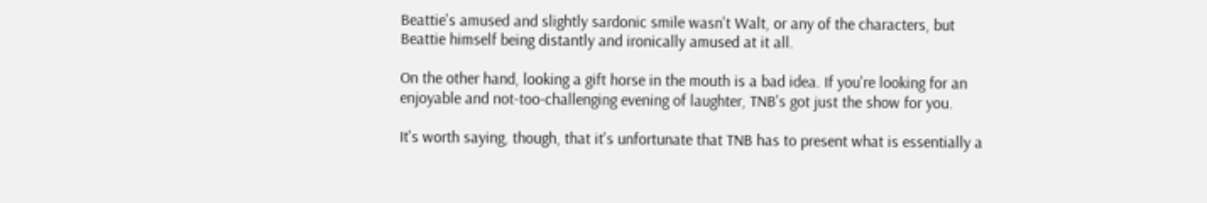Beattie's amused and slightly sardonic smile wasn't Walt, or any of the characters, but Beattie himself being distantly and ironically amused at it all.

On the other hand, looking a gift horse in the mouth is a bad idea. If you're looking for an enjoyable and not-too-challenging evening of laughter, TNB's got just the show for you.

It's worth saying, though, that it's unfortunate that TNB has to present what is essentially a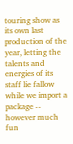touring show as its own last production of the year, letting the talents and energies of its staff lie fallow while we import a package -- however much fun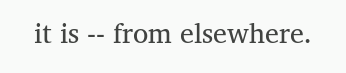it is -- from elsewhere.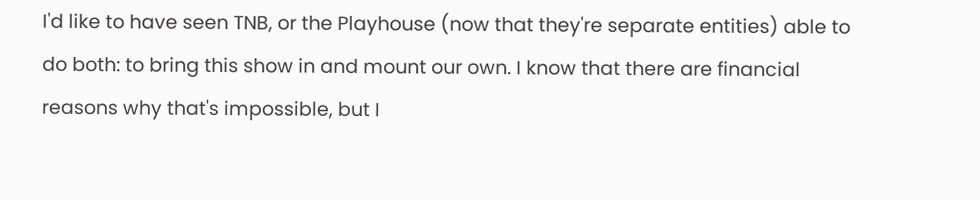I'd like to have seen TNB, or the Playhouse (now that they're separate entities) able to do both: to bring this show in and mount our own. I know that there are financial reasons why that's impossible, but I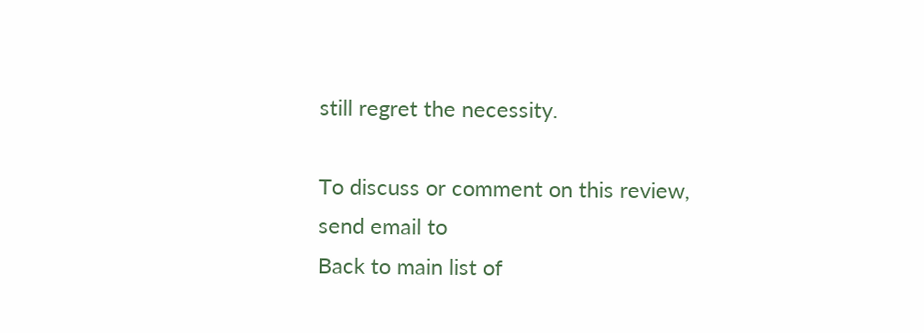still regret the necessity.

To discuss or comment on this review, send email to
Back to main list of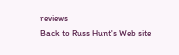reviews
Back to Russ Hunt's Web site